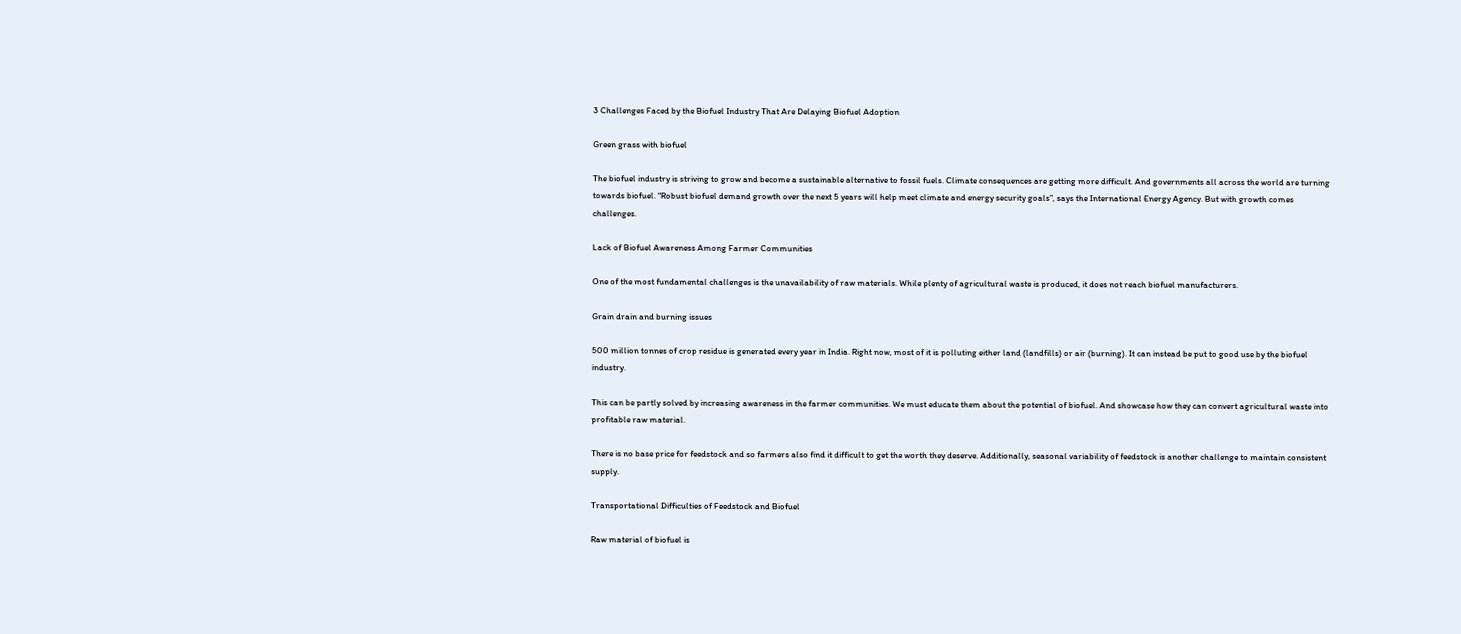3 Challenges Faced by the Biofuel Industry That Are Delaying Biofuel Adoption

Green grass with biofuel

The biofuel industry is striving to grow and become a sustainable alternative to fossil fuels. Climate consequences are getting more difficult. And governments all across the world are turning towards biofuel. “Robust biofuel demand growth over the next 5 years will help meet climate and energy security goals”, says the International Energy Agency. But with growth comes challenges.

Lack of Biofuel Awareness Among Farmer Communities

One of the most fundamental challenges is the unavailability of raw materials. While plenty of agricultural waste is produced, it does not reach biofuel manufacturers.

Grain drain and burning issues

500 million tonnes of crop residue is generated every year in India. Right now, most of it is polluting either land (landfills) or air (burning). It can instead be put to good use by the biofuel industry.

This can be partly solved by increasing awareness in the farmer communities. We must educate them about the potential of biofuel. And showcase how they can convert agricultural waste into profitable raw material.

There is no base price for feedstock and so farmers also find it difficult to get the worth they deserve. Additionally, seasonal variability of feedstock is another challenge to maintain consistent supply.

Transportational Difficulties of Feedstock and Biofuel

Raw material of biofuel is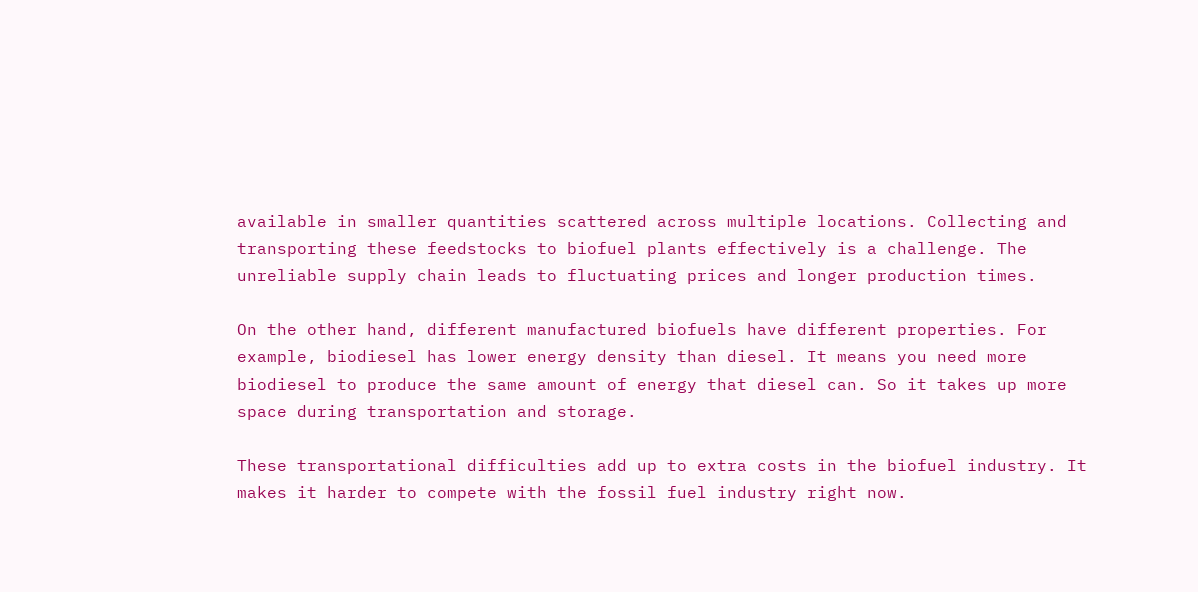available in smaller quantities scattered across multiple locations. Collecting and transporting these feedstocks to biofuel plants effectively is a challenge. The unreliable supply chain leads to fluctuating prices and longer production times.

On the other hand, different manufactured biofuels have different properties. For example, biodiesel has lower energy density than diesel. It means you need more biodiesel to produce the same amount of energy that diesel can. So it takes up more space during transportation and storage.

These transportational difficulties add up to extra costs in the biofuel industry. It makes it harder to compete with the fossil fuel industry right now.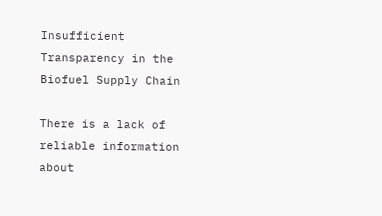Insufficient Transparency in the Biofuel Supply Chain

There is a lack of reliable information about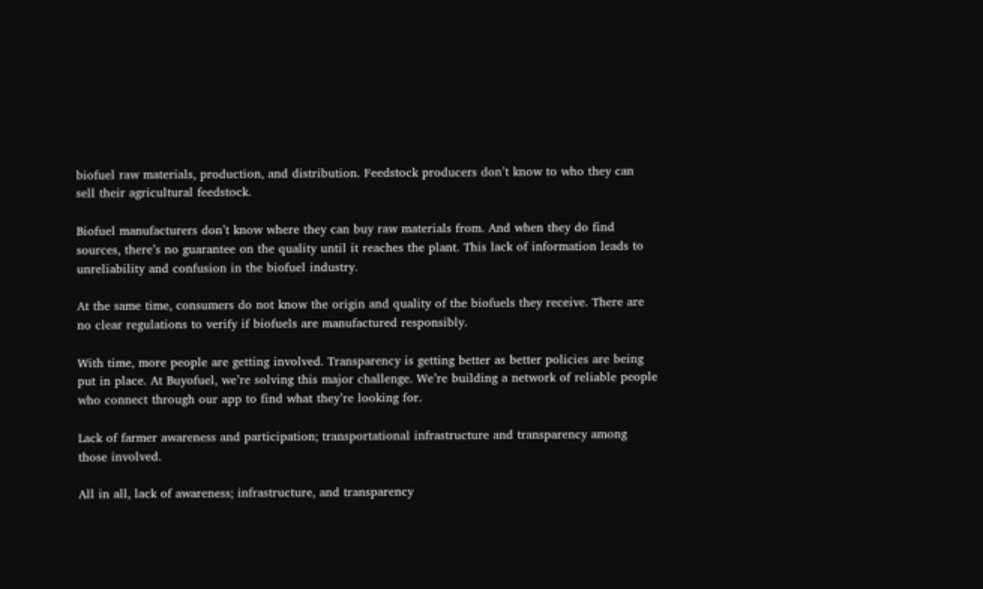biofuel raw materials, production, and distribution. Feedstock producers don’t know to who they can sell their agricultural feedstock.

Biofuel manufacturers don’t know where they can buy raw materials from. And when they do find sources, there’s no guarantee on the quality until it reaches the plant. This lack of information leads to unreliability and confusion in the biofuel industry.

At the same time, consumers do not know the origin and quality of the biofuels they receive. There are no clear regulations to verify if biofuels are manufactured responsibly.

With time, more people are getting involved. Transparency is getting better as better policies are being put in place. At Buyofuel, we’re solving this major challenge. We’re building a network of reliable people who connect through our app to find what they’re looking for.

Lack of farmer awareness and participation; transportational infrastructure and transparency among those involved.

All in all, lack of awareness; infrastructure, and transparency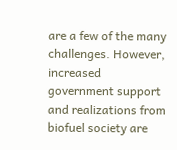are a few of the many challenges. However, increased government support and realizations from biofuel society are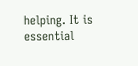helping. It is essential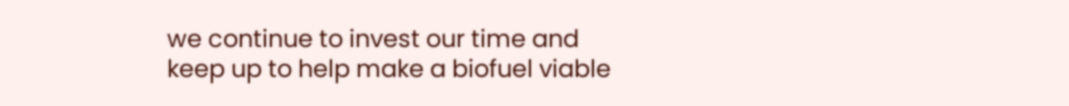we continue to invest our time and keep up to help make a biofuel viable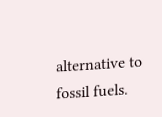alternative to fossil fuels.